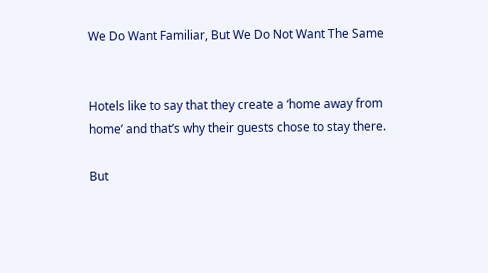We Do Want Familiar, But We Do Not Want The Same


Hotels like to say that they create a ‘home away from home’ and that’s why their guests chose to stay there.

But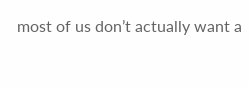most of us don’t actually want a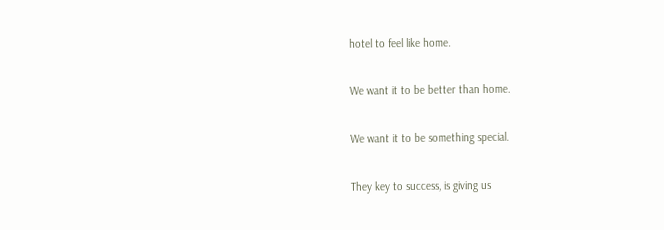hotel to feel like home.

We want it to be better than home.

We want it to be something special.

They key to success, is giving us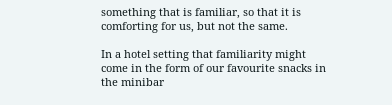something that is familiar, so that it is comforting for us, but not the same.

In a hotel setting that familiarity might come in the form of our favourite snacks in the minibar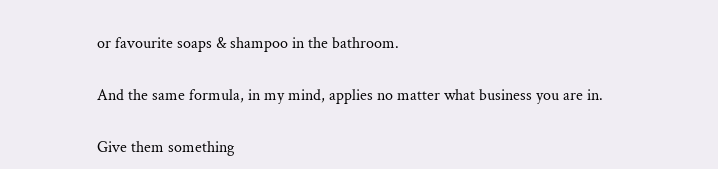or favourite soaps & shampoo in the bathroom.

And the same formula, in my mind, applies no matter what business you are in.

Give them something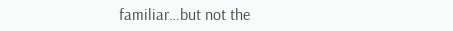familiar…but not the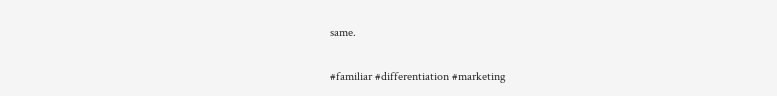same.

#familiar #differentiation #marketing